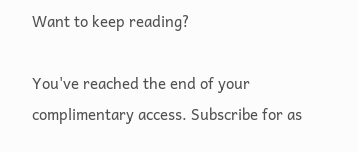Want to keep reading?

You've reached the end of your complimentary access. Subscribe for as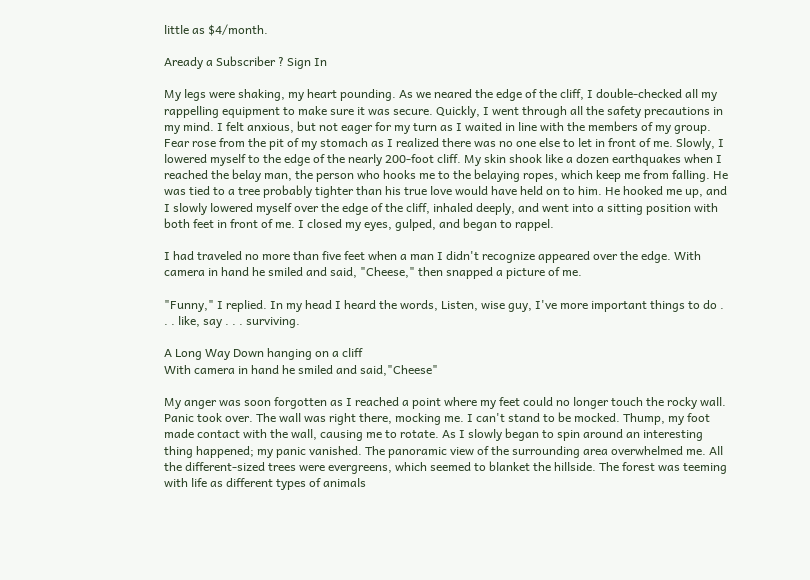little as $4/month.

Aready a Subscriber ? Sign In

My legs were shaking, my heart pounding. As we neared the edge of the cliff, I double-checked all my rappelling equipment to make sure it was secure. Quickly, I went through all the safety precautions in my mind. I felt anxious, but not eager for my turn as I waited in line with the members of my group. Fear rose from the pit of my stomach as I realized there was no one else to let in front of me. Slowly, I lowered myself to the edge of the nearly 200-foot cliff. My skin shook like a dozen earthquakes when I reached the belay man, the person who hooks me to the belaying ropes, which keep me from falling. He was tied to a tree probably tighter than his true love would have held on to him. He hooked me up, and I slowly lowered myself over the edge of the cliff, inhaled deeply, and went into a sitting position with both feet in front of me. I closed my eyes, gulped, and began to rappel.

I had traveled no more than five feet when a man I didn't recognize appeared over the edge. With camera in hand he smiled and said, "Cheese," then snapped a picture of me.

"Funny," I replied. In my head I heard the words, Listen, wise guy, I've more important things to do . . . like, say . . . surviving.

A Long Way Down hanging on a cliff
With camera in hand he smiled and said,"Cheese"

My anger was soon forgotten as I reached a point where my feet could no longer touch the rocky wall. Panic took over. The wall was right there, mocking me. I can't stand to be mocked. Thump, my foot made contact with the wall, causing me to rotate. As I slowly began to spin around an interesting thing happened; my panic vanished. The panoramic view of the surrounding area overwhelmed me. All the different-sized trees were evergreens, which seemed to blanket the hillside. The forest was teeming with life as different types of animals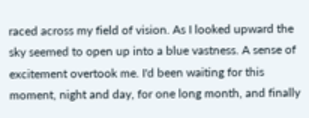raced across my field of vision. As I looked upward the sky seemed to open up into a blue vastness. A sense of excitement overtook me. I'd been waiting for this moment, night and day, for one long month, and finally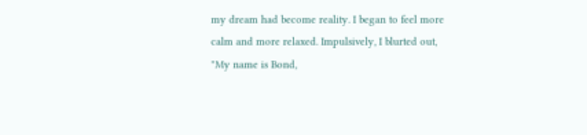my dream had become reality. I began to feel more calm and more relaxed. Impulsively, I blurted out, "My name is Bond,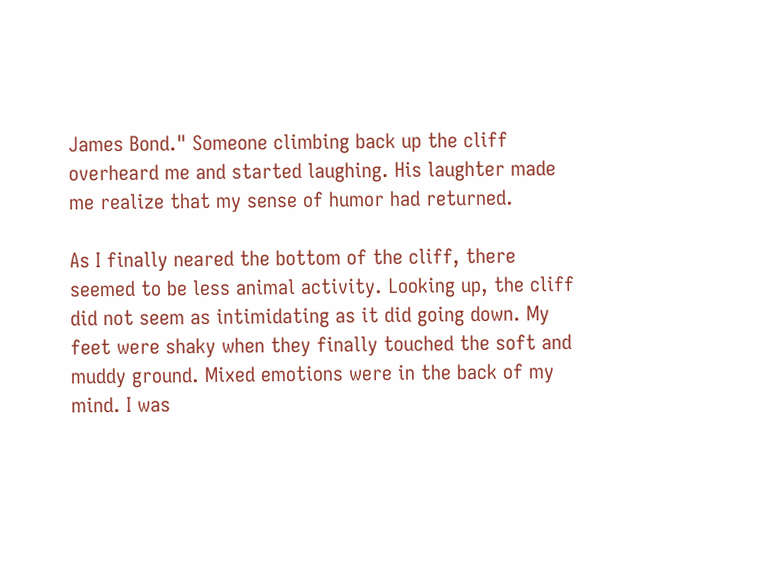James Bond." Someone climbing back up the cliff overheard me and started laughing. His laughter made me realize that my sense of humor had returned.

As I finally neared the bottom of the cliff, there seemed to be less animal activity. Looking up, the cliff did not seem as intimidating as it did going down. My feet were shaky when they finally touched the soft and muddy ground. Mixed emotions were in the back of my mind. I was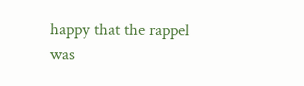happy that the rappel was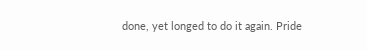done, yet longed to do it again. Pride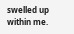swelled up within me.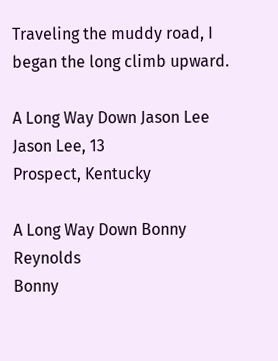Traveling the muddy road, I began the long climb upward.

A Long Way Down Jason Lee
Jason Lee, 13
Prospect, Kentucky

A Long Way Down Bonny Reynolds
Bonny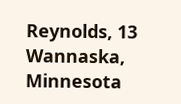Reynolds, 13
Wannaska, Minnesota